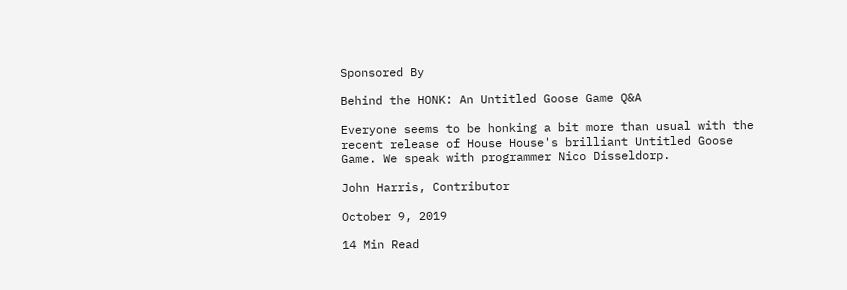Sponsored By

Behind the HONK: An Untitled Goose Game Q&A

Everyone seems to be honking a bit more than usual with the recent release of House House's brilliant Untitled Goose Game. We speak with programmer Nico Disseldorp.

John Harris, Contributor

October 9, 2019

14 Min Read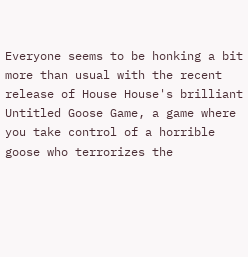Everyone seems to be honking a bit more than usual with the recent release of House House's brilliant Untitled Goose Game, a game where you take control of a horrible goose who terrorizes the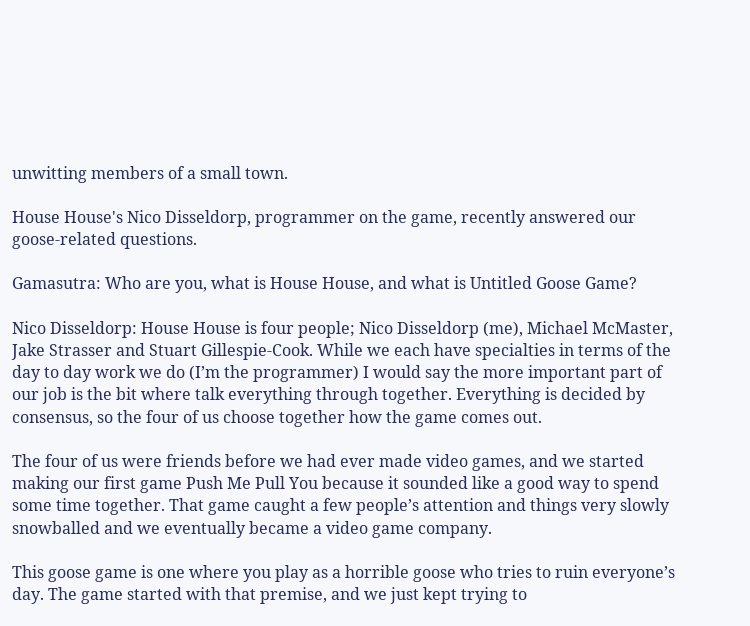unwitting members of a small town.

House House's Nico Disseldorp, programmer on the game, recently answered our goose-related questions.

Gamasutra: Who are you, what is House House, and what is Untitled Goose Game?

Nico Disseldorp: House House is four people; Nico Disseldorp (me), Michael McMaster, Jake Strasser and Stuart Gillespie-Cook. While we each have specialties in terms of the day to day work we do (I’m the programmer) I would say the more important part of our job is the bit where talk everything through together. Everything is decided by consensus, so the four of us choose together how the game comes out.

The four of us were friends before we had ever made video games, and we started making our first game Push Me Pull You because it sounded like a good way to spend some time together. That game caught a few people’s attention and things very slowly snowballed and we eventually became a video game company.

This goose game is one where you play as a horrible goose who tries to ruin everyone’s day. The game started with that premise, and we just kept trying to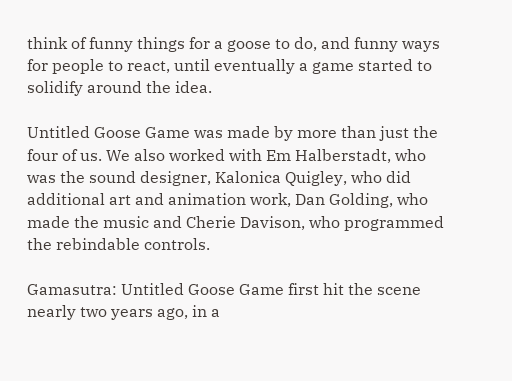think of funny things for a goose to do, and funny ways for people to react, until eventually a game started to solidify around the idea.

Untitled Goose Game was made by more than just the four of us. We also worked with Em Halberstadt, who was the sound designer, Kalonica Quigley, who did additional art and animation work, Dan Golding, who made the music and Cherie Davison, who programmed the rebindable controls.

Gamasutra: Untitled Goose Game first hit the scene nearly two years ago, in a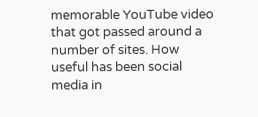memorable YouTube video that got passed around a number of sites. How useful has been social media in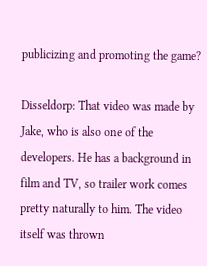publicizing and promoting the game?

Disseldorp: That video was made by Jake, who is also one of the developers. He has a background in film and TV, so trailer work comes pretty naturally to him. The video itself was thrown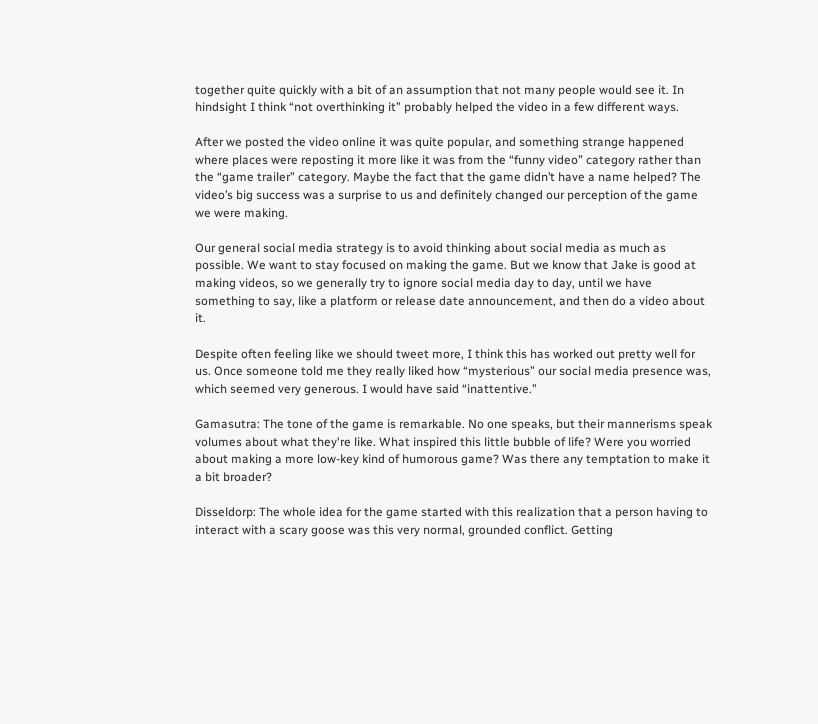together quite quickly with a bit of an assumption that not many people would see it. In hindsight I think “not overthinking it” probably helped the video in a few different ways.

After we posted the video online it was quite popular, and something strange happened where places were reposting it more like it was from the “funny video” category rather than the “game trailer” category. Maybe the fact that the game didn’t have a name helped? The video’s big success was a surprise to us and definitely changed our perception of the game we were making.

Our general social media strategy is to avoid thinking about social media as much as possible. We want to stay focused on making the game. But we know that Jake is good at making videos, so we generally try to ignore social media day to day, until we have something to say, like a platform or release date announcement, and then do a video about it.

Despite often feeling like we should tweet more, I think this has worked out pretty well for us. Once someone told me they really liked how “mysterious” our social media presence was, which seemed very generous. I would have said “inattentive.”

Gamasutra: The tone of the game is remarkable. No one speaks, but their mannerisms speak volumes about what they're like. What inspired this little bubble of life? Were you worried about making a more low-key kind of humorous game? Was there any temptation to make it a bit broader?

Disseldorp: The whole idea for the game started with this realization that a person having to interact with a scary goose was this very normal, grounded conflict. Getting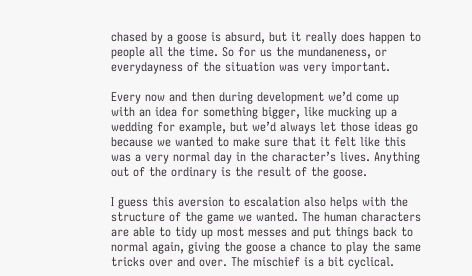chased by a goose is absurd, but it really does happen to people all the time. So for us the mundaneness, or everydayness of the situation was very important.

Every now and then during development we’d come up with an idea for something bigger, like mucking up a wedding for example, but we’d always let those ideas go because we wanted to make sure that it felt like this was a very normal day in the character’s lives. Anything out of the ordinary is the result of the goose.

I guess this aversion to escalation also helps with the structure of the game we wanted. The human characters are able to tidy up most messes and put things back to normal again, giving the goose a chance to play the same tricks over and over. The mischief is a bit cyclical.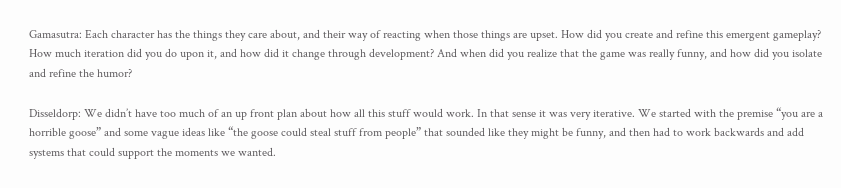Gamasutra: Each character has the things they care about, and their way of reacting when those things are upset. How did you create and refine this emergent gameplay? How much iteration did you do upon it, and how did it change through development? And when did you realize that the game was really funny, and how did you isolate and refine the humor?

Disseldorp: We didn’t have too much of an up front plan about how all this stuff would work. In that sense it was very iterative. We started with the premise “you are a horrible goose” and some vague ideas like “the goose could steal stuff from people” that sounded like they might be funny, and then had to work backwards and add systems that could support the moments we wanted.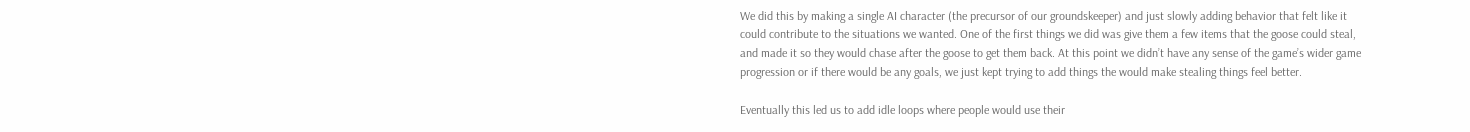We did this by making a single AI character (the precursor of our groundskeeper) and just slowly adding behavior that felt like it could contribute to the situations we wanted. One of the first things we did was give them a few items that the goose could steal, and made it so they would chase after the goose to get them back. At this point we didn’t have any sense of the game’s wider game progression or if there would be any goals, we just kept trying to add things the would make stealing things feel better.

Eventually this led us to add idle loops where people would use their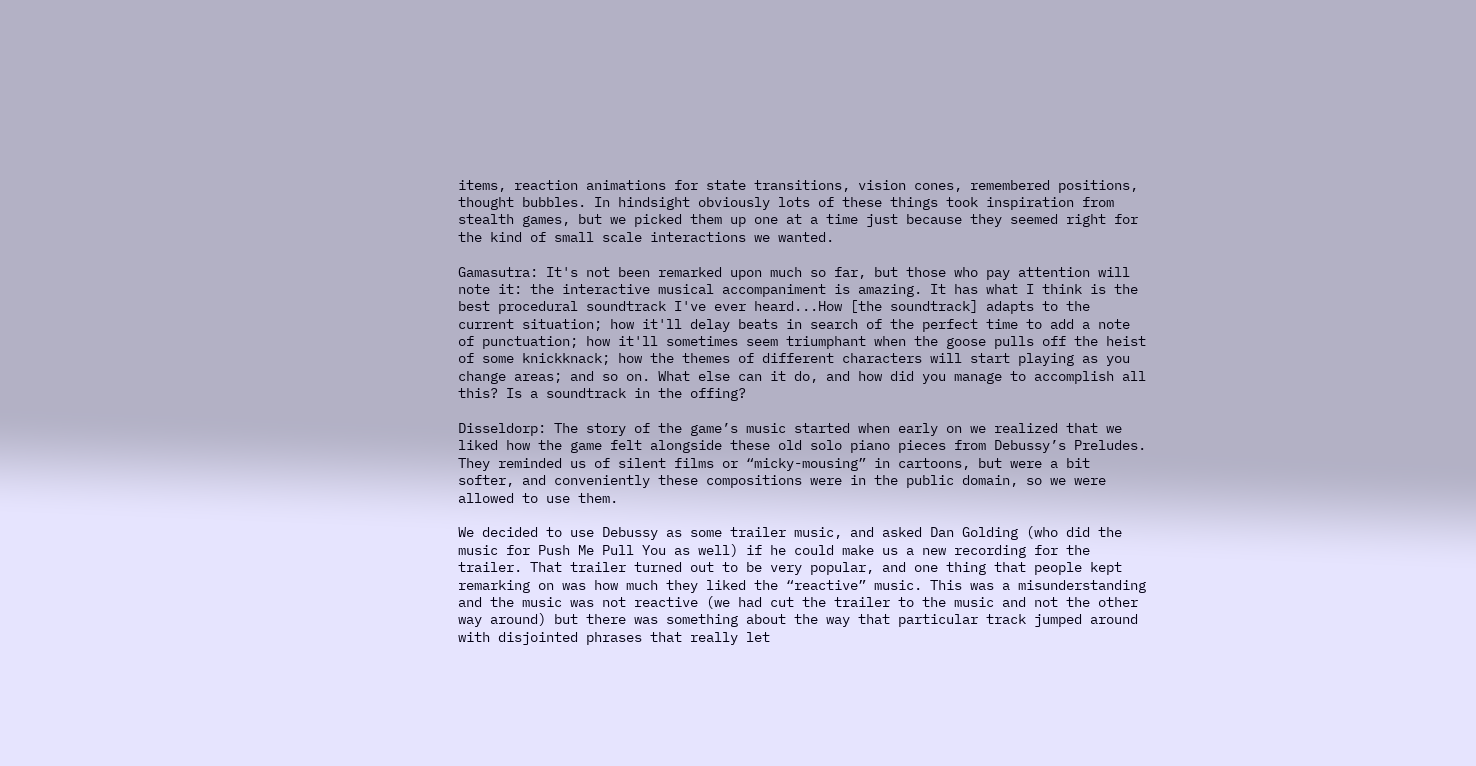items, reaction animations for state transitions, vision cones, remembered positions, thought bubbles. In hindsight obviously lots of these things took inspiration from stealth games, but we picked them up one at a time just because they seemed right for the kind of small scale interactions we wanted.

Gamasutra: It's not been remarked upon much so far, but those who pay attention will note it: the interactive musical accompaniment is amazing. It has what I think is the best procedural soundtrack I've ever heard...How [the soundtrack] adapts to the current situation; how it'll delay beats in search of the perfect time to add a note of punctuation; how it'll sometimes seem triumphant when the goose pulls off the heist of some knickknack; how the themes of different characters will start playing as you change areas; and so on. What else can it do, and how did you manage to accomplish all this? Is a soundtrack in the offing?

Disseldorp: The story of the game’s music started when early on we realized that we liked how the game felt alongside these old solo piano pieces from Debussy’s Preludes. They reminded us of silent films or “micky-mousing” in cartoons, but were a bit softer, and conveniently these compositions were in the public domain, so we were allowed to use them.

We decided to use Debussy as some trailer music, and asked Dan Golding (who did the music for Push Me Pull You as well) if he could make us a new recording for the trailer. That trailer turned out to be very popular, and one thing that people kept remarking on was how much they liked the “reactive” music. This was a misunderstanding and the music was not reactive (we had cut the trailer to the music and not the other way around) but there was something about the way that particular track jumped around with disjointed phrases that really let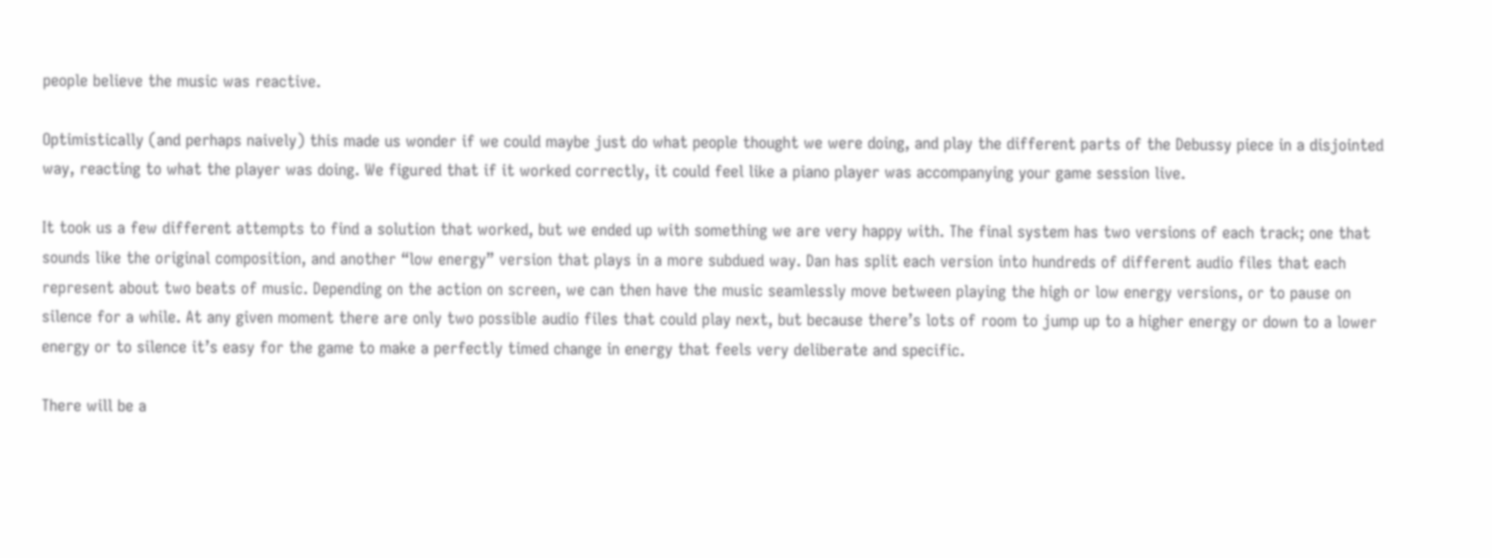people believe the music was reactive.

Optimistically (and perhaps naively) this made us wonder if we could maybe just do what people thought we were doing, and play the different parts of the Debussy piece in a disjointed way, reacting to what the player was doing. We figured that if it worked correctly, it could feel like a piano player was accompanying your game session live.

It took us a few different attempts to find a solution that worked, but we ended up with something we are very happy with. The final system has two versions of each track; one that sounds like the original composition, and another “low energy” version that plays in a more subdued way. Dan has split each version into hundreds of different audio files that each represent about two beats of music. Depending on the action on screen, we can then have the music seamlessly move between playing the high or low energy versions, or to pause on silence for a while. At any given moment there are only two possible audio files that could play next, but because there’s lots of room to jump up to a higher energy or down to a lower energy or to silence it’s easy for the game to make a perfectly timed change in energy that feels very deliberate and specific.

There will be a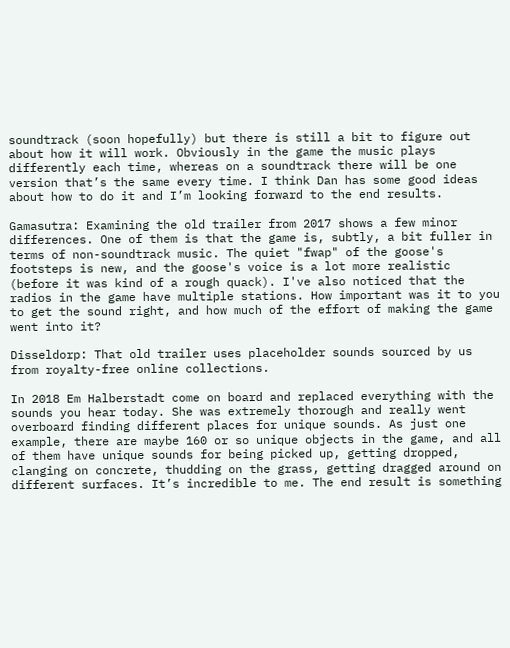soundtrack (soon hopefully) but there is still a bit to figure out about how it will work. Obviously in the game the music plays differently each time, whereas on a soundtrack there will be one version that’s the same every time. I think Dan has some good ideas about how to do it and I’m looking forward to the end results.

Gamasutra: Examining the old trailer from 2017 shows a few minor differences. One of them is that the game is, subtly, a bit fuller in terms of non-soundtrack music. The quiet "fwap" of the goose's footsteps is new, and the goose's voice is a lot more realistic (before it was kind of a rough quack). I've also noticed that the radios in the game have multiple stations. How important was it to you to get the sound right, and how much of the effort of making the game went into it?

Disseldorp: That old trailer uses placeholder sounds sourced by us from royalty-free online collections.

In 2018 Em Halberstadt come on board and replaced everything with the sounds you hear today. She was extremely thorough and really went overboard finding different places for unique sounds. As just one example, there are maybe 160 or so unique objects in the game, and all of them have unique sounds for being picked up, getting dropped, clanging on concrete, thudding on the grass, getting dragged around on different surfaces. It’s incredible to me. The end result is something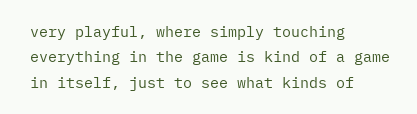very playful, where simply touching everything in the game is kind of a game in itself, just to see what kinds of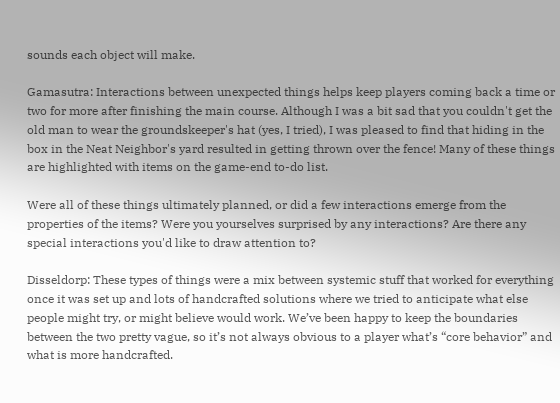sounds each object will make.

Gamasutra: Interactions between unexpected things helps keep players coming back a time or two for more after finishing the main course. Although I was a bit sad that you couldn't get the old man to wear the groundskeeper's hat (yes, I tried), I was pleased to find that hiding in the box in the Neat Neighbor's yard resulted in getting thrown over the fence! Many of these things are highlighted with items on the game-end to-do list.

Were all of these things ultimately planned, or did a few interactions emerge from the properties of the items? Were you yourselves surprised by any interactions? Are there any special interactions you'd like to draw attention to?

Disseldorp: These types of things were a mix between systemic stuff that worked for everything once it was set up and lots of handcrafted solutions where we tried to anticipate what else people might try, or might believe would work. We’ve been happy to keep the boundaries between the two pretty vague, so it’s not always obvious to a player what’s “core behavior” and what is more handcrafted.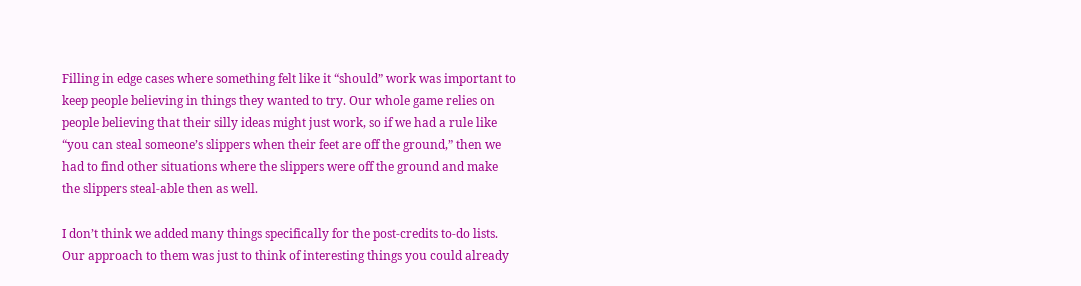Filling in edge cases where something felt like it “should” work was important to keep people believing in things they wanted to try. Our whole game relies on people believing that their silly ideas might just work, so if we had a rule like “you can steal someone’s slippers when their feet are off the ground,” then we had to find other situations where the slippers were off the ground and make the slippers steal-able then as well.

I don’t think we added many things specifically for the post-credits to-do lists. Our approach to them was just to think of interesting things you could already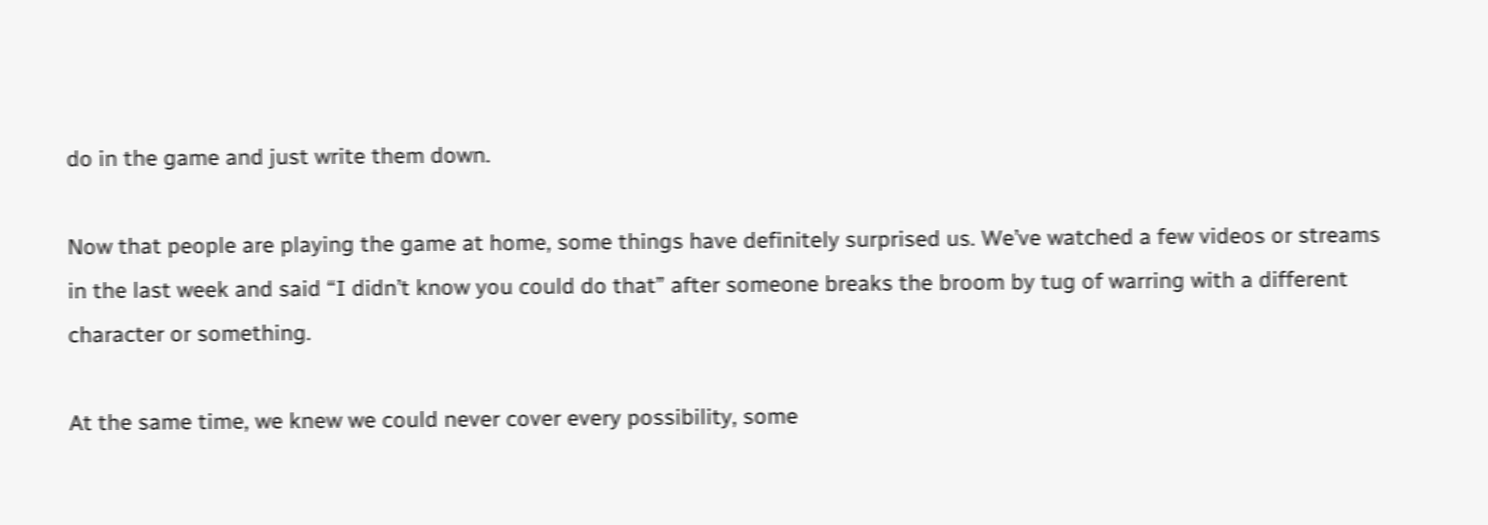do in the game and just write them down.

Now that people are playing the game at home, some things have definitely surprised us. We’ve watched a few videos or streams in the last week and said “I didn’t know you could do that” after someone breaks the broom by tug of warring with a different character or something.

At the same time, we knew we could never cover every possibility, some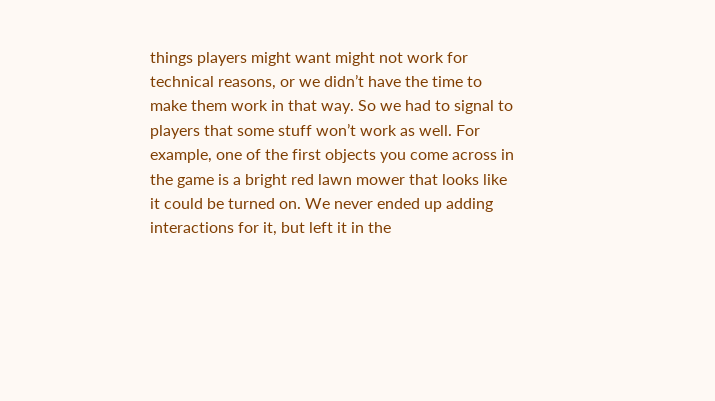things players might want might not work for technical reasons, or we didn’t have the time to make them work in that way. So we had to signal to players that some stuff won’t work as well. For example, one of the first objects you come across in the game is a bright red lawn mower that looks like it could be turned on. We never ended up adding interactions for it, but left it in the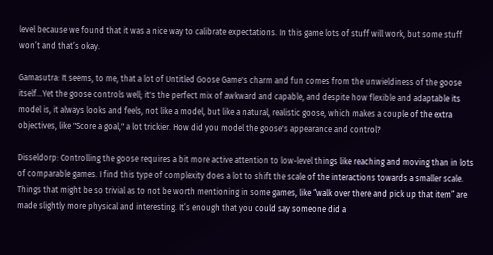level because we found that it was a nice way to calibrate expectations. In this game lots of stuff will work, but some stuff won’t and that’s okay.

Gamasutra: It seems, to me, that a lot of Untitled Goose Game's charm and fun comes from the unwieldiness of the goose itself...Yet the goose controls well; it's the perfect mix of awkward and capable, and despite how flexible and adaptable its model is, it always looks and feels, not like a model, but like a natural, realistic goose, which makes a couple of the extra objectives, like "Score a goal," a lot trickier. How did you model the goose's appearance and control?

Disseldorp: Controlling the goose requires a bit more active attention to low-level things like reaching and moving than in lots of comparable games. I find this type of complexity does a lot to shift the scale of the interactions towards a smaller scale. Things that might be so trivial as to not be worth mentioning in some games, like “walk over there and pick up that item” are made slightly more physical and interesting. It’s enough that you could say someone did a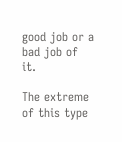good job or a bad job of it.

The extreme of this type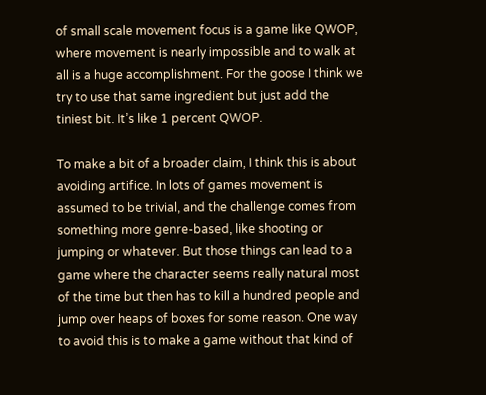of small scale movement focus is a game like QWOP, where movement is nearly impossible and to walk at all is a huge accomplishment. For the goose I think we try to use that same ingredient but just add the tiniest bit. It’s like 1 percent QWOP.

To make a bit of a broader claim, I think this is about avoiding artifice. In lots of games movement is assumed to be trivial, and the challenge comes from something more genre-based, like shooting or jumping or whatever. But those things can lead to a game where the character seems really natural most of the time but then has to kill a hundred people and jump over heaps of boxes for some reason. One way to avoid this is to make a game without that kind of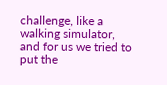challenge, like a walking simulator, and for us we tried to put the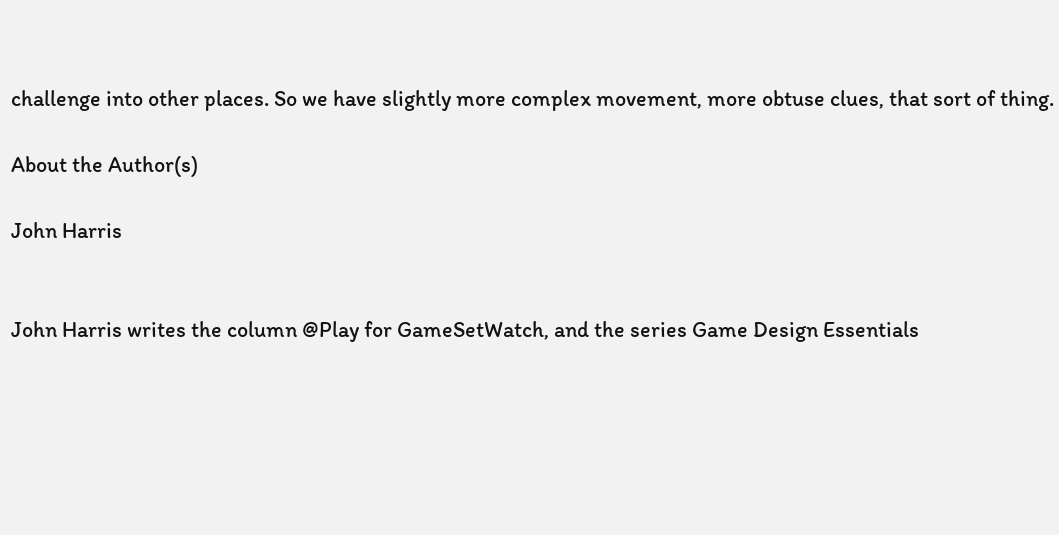challenge into other places. So we have slightly more complex movement, more obtuse clues, that sort of thing.

About the Author(s)

John Harris


John Harris writes the column @Play for GameSetWatch, and the series Game Design Essentials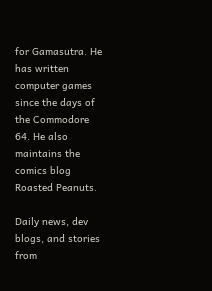for Gamasutra. He has written computer games since the days of the Commodore 64. He also maintains the comics blog Roasted Peanuts.

Daily news, dev blogs, and stories from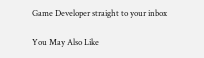Game Developer straight to your inbox

You May Also Like